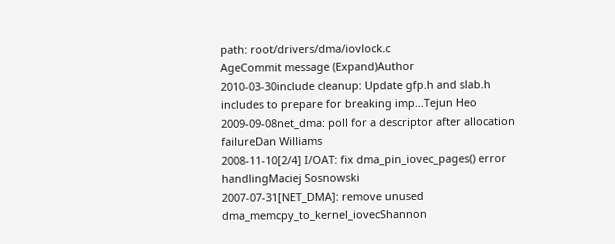path: root/drivers/dma/iovlock.c
AgeCommit message (Expand)Author
2010-03-30include cleanup: Update gfp.h and slab.h includes to prepare for breaking imp...Tejun Heo
2009-09-08net_dma: poll for a descriptor after allocation failureDan Williams
2008-11-10[2/4] I/OAT: fix dma_pin_iovec_pages() error handlingMaciej Sosnowski
2007-07-31[NET_DMA]: remove unused dma_memcpy_to_kernel_iovecShannon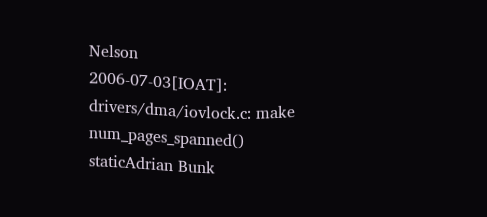Nelson
2006-07-03[IOAT]: drivers/dma/iovlock.c: make num_pages_spanned() staticAdrian Bunk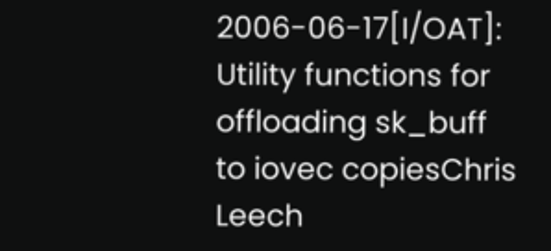2006-06-17[I/OAT]: Utility functions for offloading sk_buff to iovec copiesChris Leech